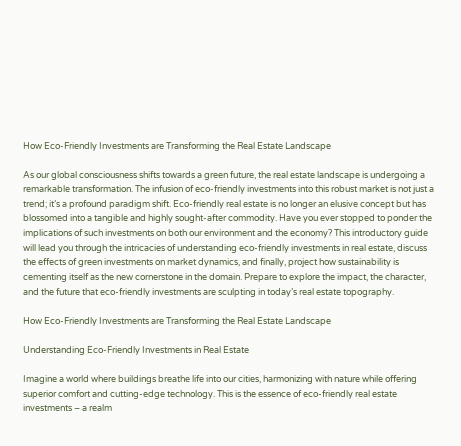How Eco-Friendly Investments are Transforming the Real Estate Landscape

As our global consciousness shifts towards a green future, the real estate landscape is undergoing a remarkable transformation. The infusion of eco-friendly investments into this robust market is not just a trend; it’s a profound paradigm shift. Eco-friendly real estate is no longer an elusive concept but has blossomed into a tangible and highly sought-after commodity. Have you ever stopped to ponder the implications of such investments on both our environment and the economy? This introductory guide will lead you through the intricacies of understanding eco-friendly investments in real estate, discuss the effects of green investments on market dynamics, and finally, project how sustainability is cementing itself as the new cornerstone in the domain. Prepare to explore the impact, the character, and the future that eco-friendly investments are sculpting in today’s real estate topography.

How Eco-Friendly Investments are Transforming the Real Estate Landscape

Understanding Eco-Friendly Investments in Real Estate

Imagine a world where buildings breathe life into our cities, harmonizing with nature while offering superior comfort and cutting-edge technology. This is the essence of eco-friendly real estate investments – a realm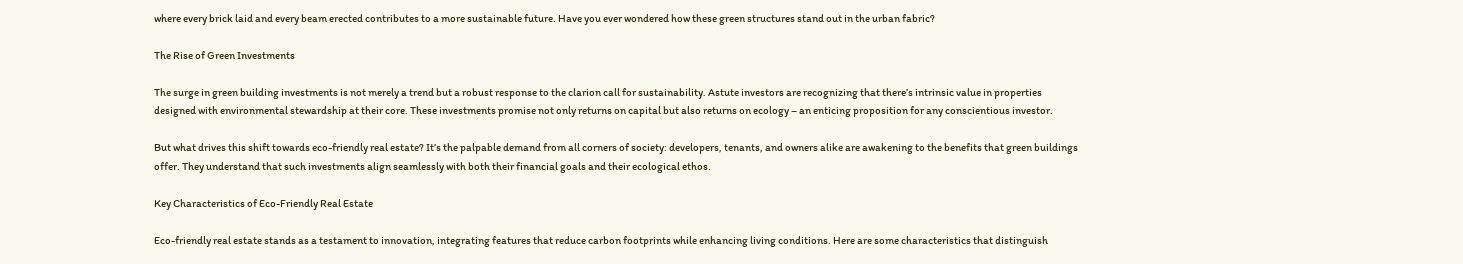where every brick laid and every beam erected contributes to a more sustainable future. Have you ever wondered how these green structures stand out in the urban fabric?

The Rise of Green Investments

The surge in green building investments is not merely a trend but a robust response to the clarion call for sustainability. Astute investors are recognizing that there’s intrinsic value in properties designed with environmental stewardship at their core. These investments promise not only returns on capital but also returns on ecology – an enticing proposition for any conscientious investor.

But what drives this shift towards eco-friendly real estate? It’s the palpable demand from all corners of society: developers, tenants, and owners alike are awakening to the benefits that green buildings offer. They understand that such investments align seamlessly with both their financial goals and their ecological ethos.

Key Characteristics of Eco-Friendly Real Estate

Eco-friendly real estate stands as a testament to innovation, integrating features that reduce carbon footprints while enhancing living conditions. Here are some characteristics that distinguish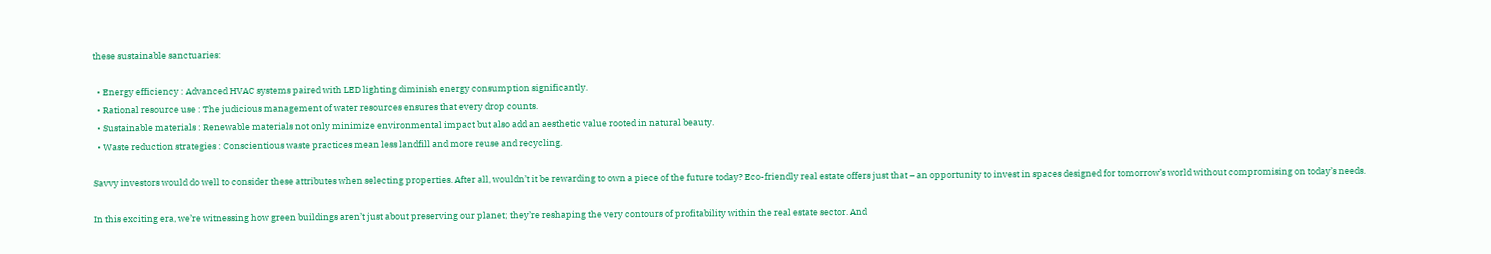these sustainable sanctuaries:

  • Energy efficiency : Advanced HVAC systems paired with LED lighting diminish energy consumption significantly.
  • Rational resource use : The judicious management of water resources ensures that every drop counts.
  • Sustainable materials : Renewable materials not only minimize environmental impact but also add an aesthetic value rooted in natural beauty.
  • Waste reduction strategies : Conscientious waste practices mean less landfill and more reuse and recycling.

Savvy investors would do well to consider these attributes when selecting properties. After all, wouldn’t it be rewarding to own a piece of the future today? Eco-friendly real estate offers just that – an opportunity to invest in spaces designed for tomorrow’s world without compromising on today’s needs.

In this exciting era, we’re witnessing how green buildings aren’t just about preserving our planet; they’re reshaping the very contours of profitability within the real estate sector. And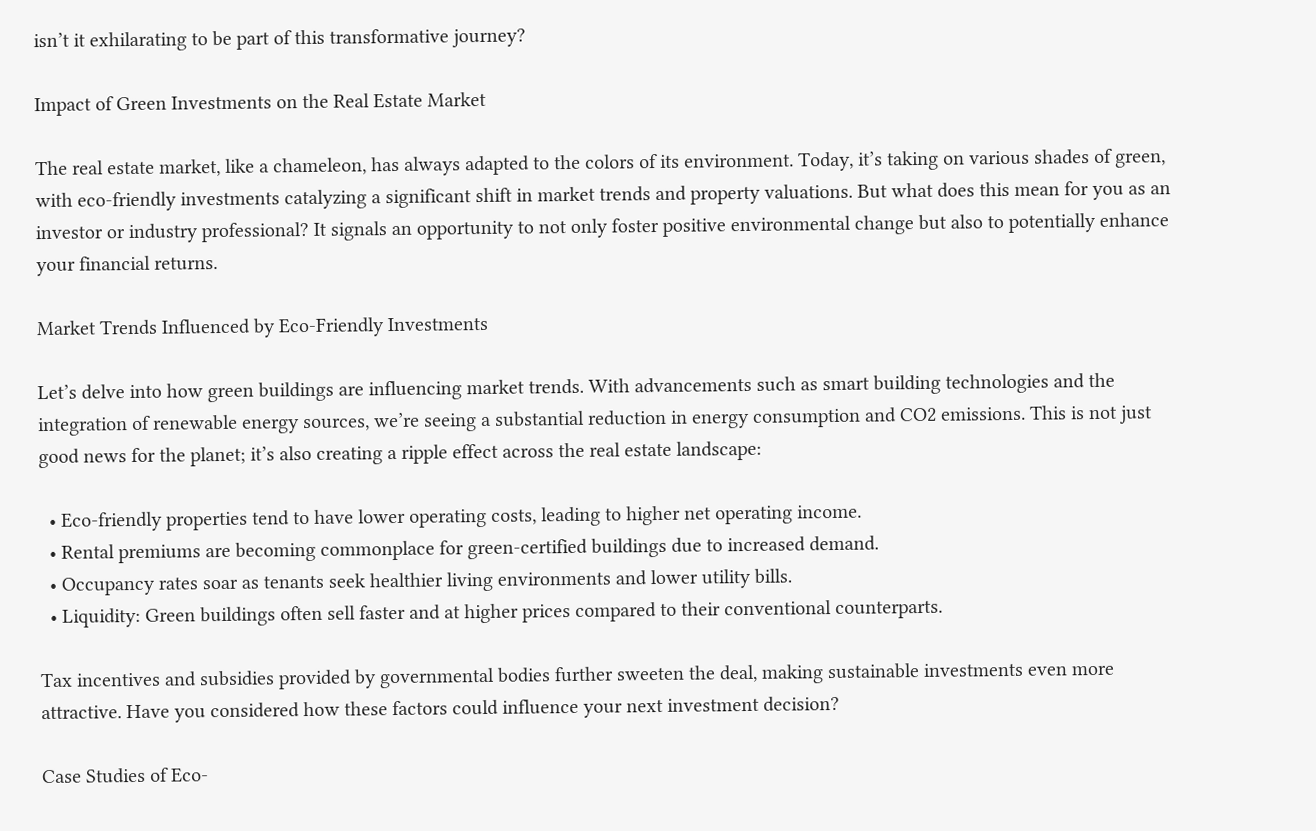isn’t it exhilarating to be part of this transformative journey?

Impact of Green Investments on the Real Estate Market

The real estate market, like a chameleon, has always adapted to the colors of its environment. Today, it’s taking on various shades of green, with eco-friendly investments catalyzing a significant shift in market trends and property valuations. But what does this mean for you as an investor or industry professional? It signals an opportunity to not only foster positive environmental change but also to potentially enhance your financial returns.

Market Trends Influenced by Eco-Friendly Investments

Let’s delve into how green buildings are influencing market trends. With advancements such as smart building technologies and the integration of renewable energy sources, we’re seeing a substantial reduction in energy consumption and CO2 emissions. This is not just good news for the planet; it’s also creating a ripple effect across the real estate landscape:

  • Eco-friendly properties tend to have lower operating costs, leading to higher net operating income.
  • Rental premiums are becoming commonplace for green-certified buildings due to increased demand.
  • Occupancy rates soar as tenants seek healthier living environments and lower utility bills.
  • Liquidity: Green buildings often sell faster and at higher prices compared to their conventional counterparts.

Tax incentives and subsidies provided by governmental bodies further sweeten the deal, making sustainable investments even more attractive. Have you considered how these factors could influence your next investment decision?

Case Studies of Eco-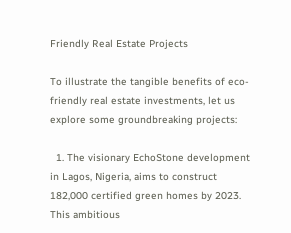Friendly Real Estate Projects

To illustrate the tangible benefits of eco-friendly real estate investments, let us explore some groundbreaking projects:

  1. The visionary EchoStone development in Lagos, Nigeria, aims to construct 182,000 certified green homes by 2023. This ambitious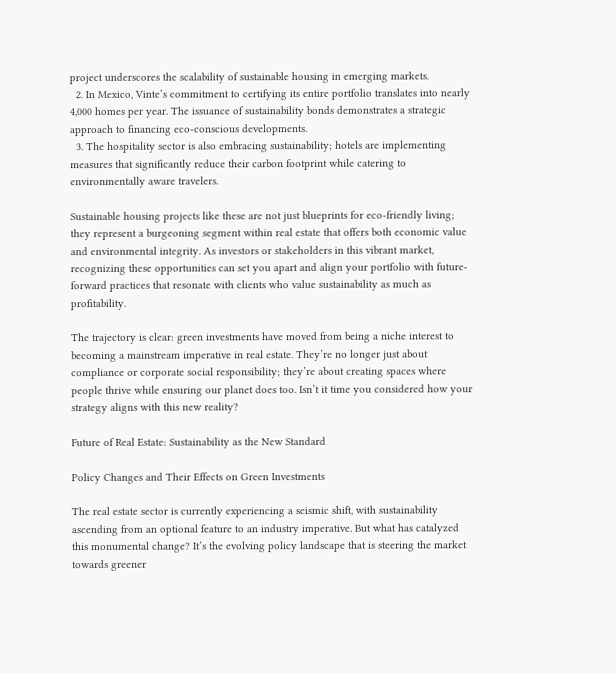project underscores the scalability of sustainable housing in emerging markets.
  2. In Mexico, Vinte’s commitment to certifying its entire portfolio translates into nearly 4,000 homes per year. The issuance of sustainability bonds demonstrates a strategic approach to financing eco-conscious developments.
  3. The hospitality sector is also embracing sustainability; hotels are implementing measures that significantly reduce their carbon footprint while catering to environmentally aware travelers.

Sustainable housing projects like these are not just blueprints for eco-friendly living; they represent a burgeoning segment within real estate that offers both economic value and environmental integrity. As investors or stakeholders in this vibrant market, recognizing these opportunities can set you apart and align your portfolio with future-forward practices that resonate with clients who value sustainability as much as profitability.

The trajectory is clear: green investments have moved from being a niche interest to becoming a mainstream imperative in real estate. They’re no longer just about compliance or corporate social responsibility; they’re about creating spaces where people thrive while ensuring our planet does too. Isn’t it time you considered how your strategy aligns with this new reality?

Future of Real Estate: Sustainability as the New Standard

Policy Changes and Their Effects on Green Investments

The real estate sector is currently experiencing a seismic shift, with sustainability ascending from an optional feature to an industry imperative. But what has catalyzed this monumental change? It’s the evolving policy landscape that is steering the market towards greener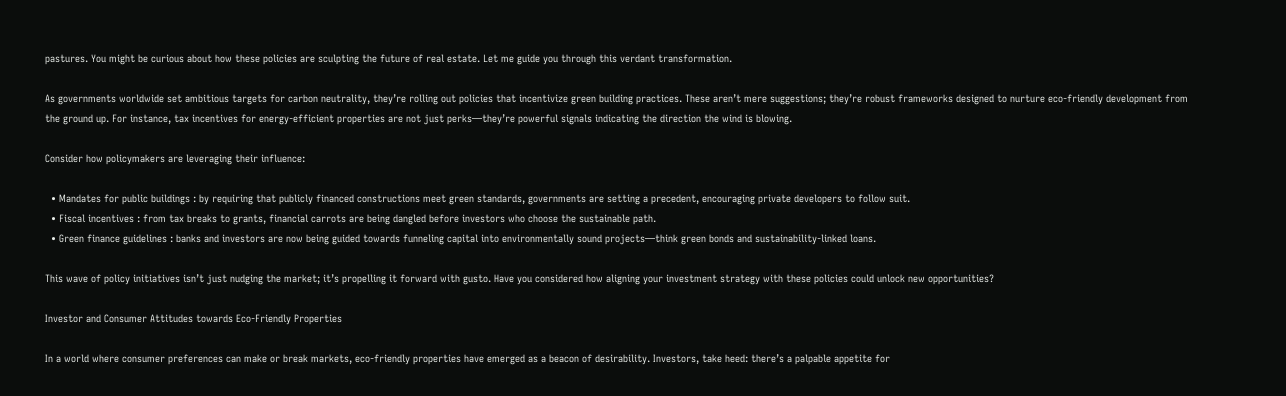pastures. You might be curious about how these policies are sculpting the future of real estate. Let me guide you through this verdant transformation.

As governments worldwide set ambitious targets for carbon neutrality, they’re rolling out policies that incentivize green building practices. These aren’t mere suggestions; they’re robust frameworks designed to nurture eco-friendly development from the ground up. For instance, tax incentives for energy-efficient properties are not just perks—they’re powerful signals indicating the direction the wind is blowing.

Consider how policymakers are leveraging their influence:

  • Mandates for public buildings : by requiring that publicly financed constructions meet green standards, governments are setting a precedent, encouraging private developers to follow suit.
  • Fiscal incentives : from tax breaks to grants, financial carrots are being dangled before investors who choose the sustainable path.
  • Green finance guidelines : banks and investors are now being guided towards funneling capital into environmentally sound projects—think green bonds and sustainability-linked loans.

This wave of policy initiatives isn’t just nudging the market; it’s propelling it forward with gusto. Have you considered how aligning your investment strategy with these policies could unlock new opportunities?

Investor and Consumer Attitudes towards Eco-Friendly Properties

In a world where consumer preferences can make or break markets, eco-friendly properties have emerged as a beacon of desirability. Investors, take heed: there’s a palpable appetite for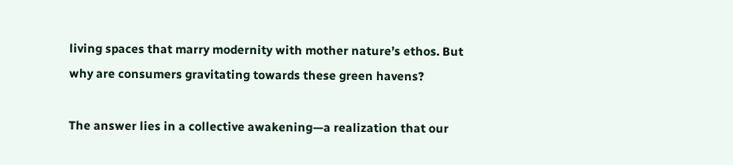living spaces that marry modernity with mother nature’s ethos. But why are consumers gravitating towards these green havens?

The answer lies in a collective awakening—a realization that our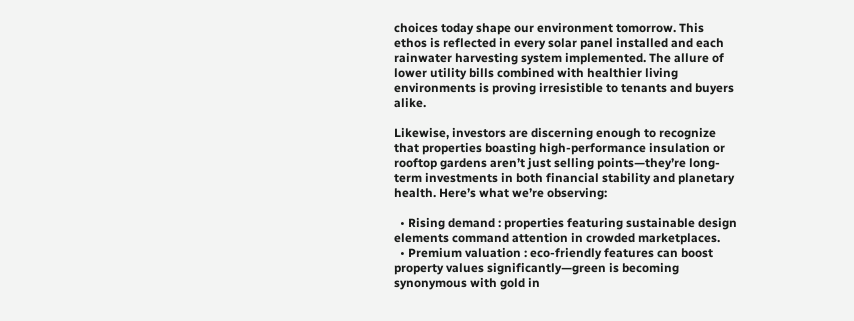choices today shape our environment tomorrow. This ethos is reflected in every solar panel installed and each rainwater harvesting system implemented. The allure of lower utility bills combined with healthier living environments is proving irresistible to tenants and buyers alike.

Likewise, investors are discerning enough to recognize that properties boasting high-performance insulation or rooftop gardens aren’t just selling points—they’re long-term investments in both financial stability and planetary health. Here’s what we’re observing:

  • Rising demand : properties featuring sustainable design elements command attention in crowded marketplaces.
  • Premium valuation : eco-friendly features can boost property values significantly—green is becoming synonymous with gold in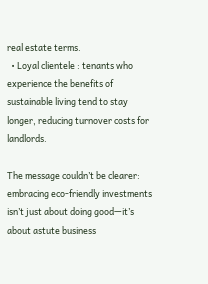real estate terms.
  • Loyal clientele : tenants who experience the benefits of sustainable living tend to stay longer, reducing turnover costs for landlords.

The message couldn’t be clearer: embracing eco-friendly investments isn’t just about doing good—it’s about astute business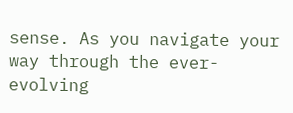sense. As you navigate your way through the ever-evolving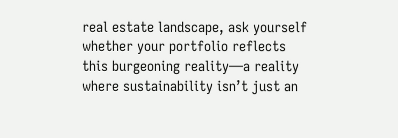real estate landscape, ask yourself whether your portfolio reflects this burgeoning reality—a reality where sustainability isn’t just an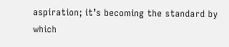aspiration; it’s becoming the standard by which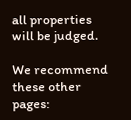all properties will be judged.

We recommend these other pages: